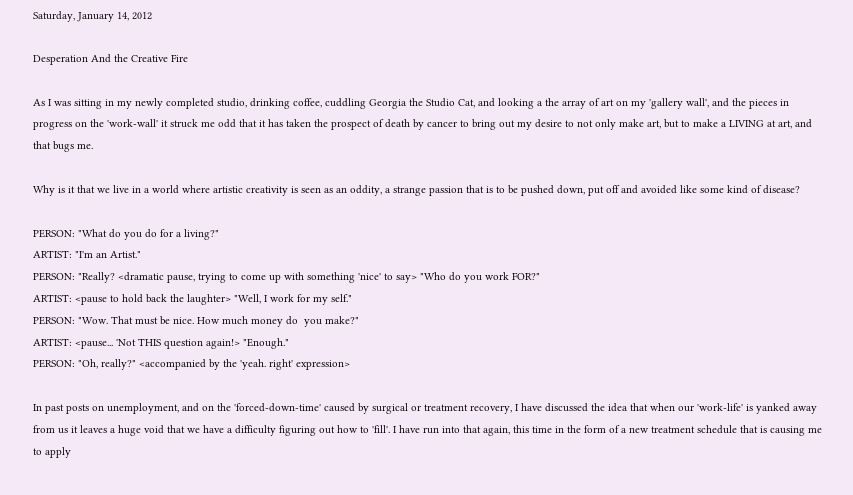Saturday, January 14, 2012

Desperation And the Creative Fire

As I was sitting in my newly completed studio, drinking coffee, cuddling Georgia the Studio Cat, and looking a the array of art on my 'gallery wall', and the pieces in progress on the 'work-wall' it struck me odd that it has taken the prospect of death by cancer to bring out my desire to not only make art, but to make a LIVING at art, and that bugs me.

Why is it that we live in a world where artistic creativity is seen as an oddity, a strange passion that is to be pushed down, put off and avoided like some kind of disease?

PERSON: "What do you do for a living?"
ARTIST: "I'm an Artist."
PERSON: "Really? <dramatic pause, trying to come up with something 'nice' to say> "Who do you work FOR?"
ARTIST: <pause to hold back the laughter> "Well, I work for my self."
PERSON: "Wow. That must be nice. How much money do  you make?"
ARTIST: <pause... 'Not THIS question again!> "Enough."
PERSON: "Oh, really?" <accompanied by the 'yeah. right' expression>

In past posts on unemployment, and on the 'forced-down-time' caused by surgical or treatment recovery, I have discussed the idea that when our 'work-life' is yanked away from us it leaves a huge void that we have a difficulty figuring out how to 'fill'. I have run into that again, this time in the form of a new treatment schedule that is causing me to apply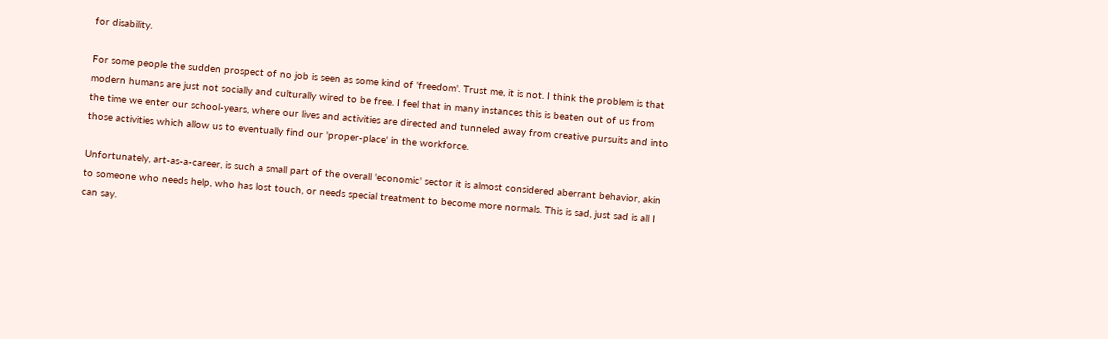for disability.

For some people the sudden prospect of no job is seen as some kind of 'freedom'. Trust me, it is not. I think the problem is that modern humans are just not socially and culturally wired to be free. I feel that in many instances this is beaten out of us from the time we enter our school-years, where our lives and activities are directed and tunneled away from creative pursuits and into those activities which allow us to eventually find our 'proper-place' in the workforce.

Unfortunately, art-as-a-career, is such a small part of the overall 'economic' sector it is almost considered aberrant behavior, akin to someone who needs help, who has lost touch, or needs special treatment to become more normals. This is sad, just sad is all I can say.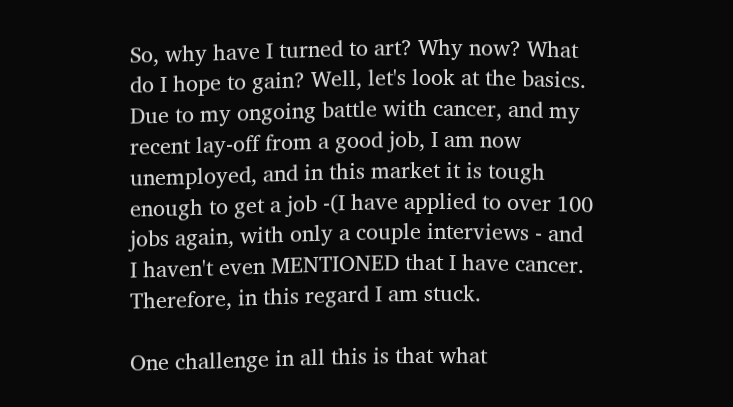So, why have I turned to art? Why now? What do I hope to gain? Well, let's look at the basics. Due to my ongoing battle with cancer, and my recent lay-off from a good job, I am now unemployed, and in this market it is tough enough to get a job -(I have applied to over 100 jobs again, with only a couple interviews - and I haven't even MENTIONED that I have cancer. Therefore, in this regard I am stuck.

One challenge in all this is that what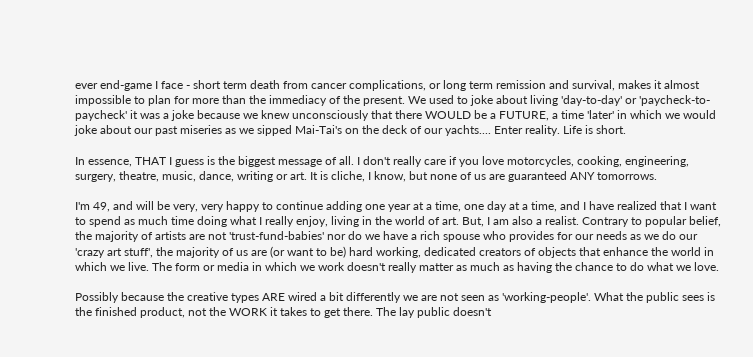ever end-game I face - short term death from cancer complications, or long term remission and survival, makes it almost impossible to plan for more than the immediacy of the present. We used to joke about living 'day-to-day' or 'paycheck-to-paycheck' it was a joke because we knew unconsciously that there WOULD be a FUTURE, a time 'later' in which we would joke about our past miseries as we sipped Mai-Tai's on the deck of our yachts.... Enter reality. Life is short.

In essence, THAT I guess is the biggest message of all. I don't really care if you love motorcycles, cooking, engineering, surgery, theatre, music, dance, writing or art. It is cliche, I know, but none of us are guaranteed ANY tomorrows.

I'm 49, and will be very, very happy to continue adding one year at a time, one day at a time, and I have realized that I want to spend as much time doing what I really enjoy, living in the world of art. But, I am also a realist. Contrary to popular belief, the majority of artists are not 'trust-fund-babies' nor do we have a rich spouse who provides for our needs as we do our 'crazy art stuff', the majority of us are (or want to be) hard working, dedicated creators of objects that enhance the world in which we live. The form or media in which we work doesn't really matter as much as having the chance to do what we love.

Possibly because the creative types ARE wired a bit differently we are not seen as 'working-people'. What the public sees is the finished product, not the WORK it takes to get there. The lay public doesn't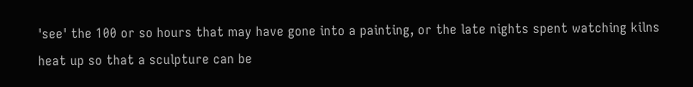'see' the 100 or so hours that may have gone into a painting, or the late nights spent watching kilns heat up so that a sculpture can be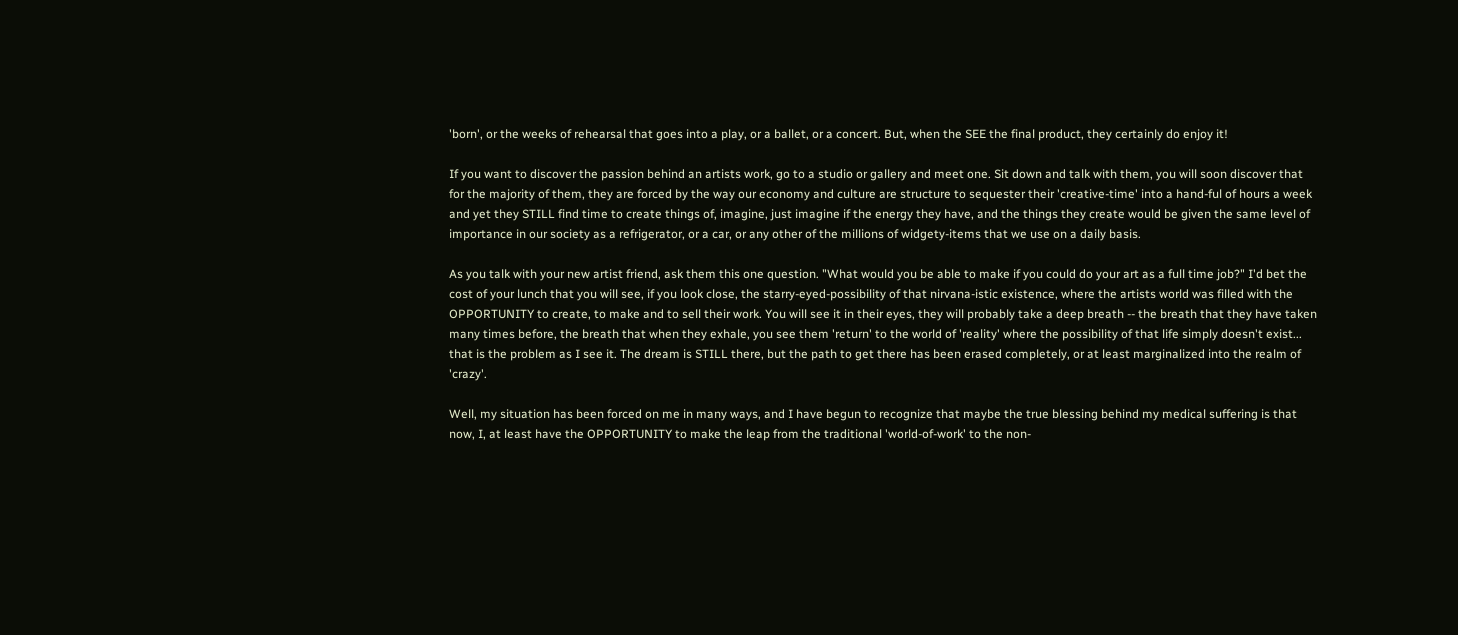'born', or the weeks of rehearsal that goes into a play, or a ballet, or a concert. But, when the SEE the final product, they certainly do enjoy it!

If you want to discover the passion behind an artists work, go to a studio or gallery and meet one. Sit down and talk with them, you will soon discover that for the majority of them, they are forced by the way our economy and culture are structure to sequester their 'creative-time' into a hand-ful of hours a week and yet they STILL find time to create things of, imagine, just imagine if the energy they have, and the things they create would be given the same level of importance in our society as a refrigerator, or a car, or any other of the millions of widgety-items that we use on a daily basis.

As you talk with your new artist friend, ask them this one question. "What would you be able to make if you could do your art as a full time job?" I'd bet the cost of your lunch that you will see, if you look close, the starry-eyed-possibility of that nirvana-istic existence, where the artists world was filled with the OPPORTUNITY to create, to make and to sell their work. You will see it in their eyes, they will probably take a deep breath -- the breath that they have taken many times before, the breath that when they exhale, you see them 'return' to the world of 'reality' where the possibility of that life simply doesn't exist... that is the problem as I see it. The dream is STILL there, but the path to get there has been erased completely, or at least marginalized into the realm of 'crazy'.

Well, my situation has been forced on me in many ways, and I have begun to recognize that maybe the true blessing behind my medical suffering is that now, I, at least have the OPPORTUNITY to make the leap from the traditional 'world-of-work' to the non-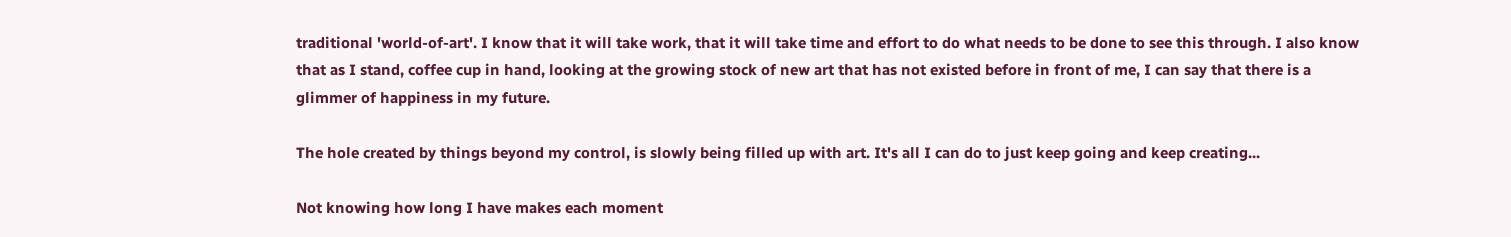traditional 'world-of-art'. I know that it will take work, that it will take time and effort to do what needs to be done to see this through. I also know that as I stand, coffee cup in hand, looking at the growing stock of new art that has not existed before in front of me, I can say that there is a glimmer of happiness in my future.

The hole created by things beyond my control, is slowly being filled up with art. It's all I can do to just keep going and keep creating...

Not knowing how long I have makes each moment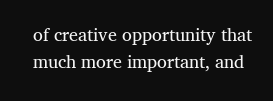of creative opportunity that much more important, and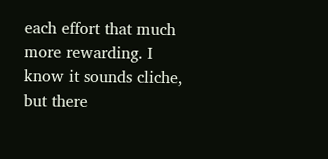each effort that much more rewarding. I know it sounds cliche, but there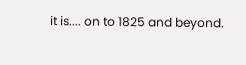it is.... on to 1825 and beyond.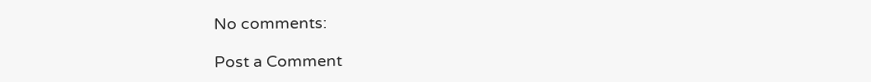No comments:

Post a Comment